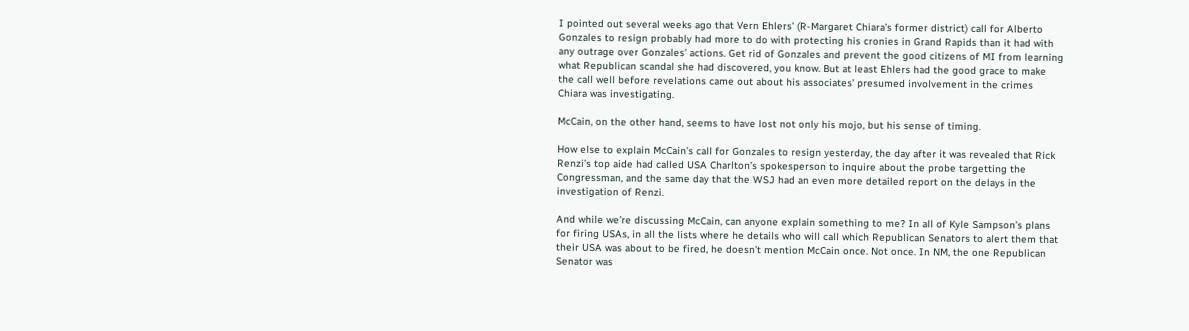I pointed out several weeks ago that Vern Ehlers’ (R-Margaret Chiara’s former district) call for Alberto Gonzales to resign probably had more to do with protecting his cronies in Grand Rapids than it had with any outrage over Gonzales’ actions. Get rid of Gonzales and prevent the good citizens of MI from learning what Republican scandal she had discovered, you know. But at least Ehlers had the good grace to make the call well before revelations came out about his associates’ presumed involvement in the crimes Chiara was investigating.

McCain, on the other hand, seems to have lost not only his mojo, but his sense of timing.

How else to explain McCain’s call for Gonzales to resign yesterday, the day after it was revealed that Rick Renzi’s top aide had called USA Charlton’s spokesperson to inquire about the probe targetting the Congressman, and the same day that the WSJ had an even more detailed report on the delays in the investigation of Renzi.

And while we’re discussing McCain, can anyone explain something to me? In all of Kyle Sampson’s plans for firing USAs, in all the lists where he details who will call which Republican Senators to alert them that their USA was about to be fired, he doesn’t mention McCain once. Not once. In NM, the one Republican Senator was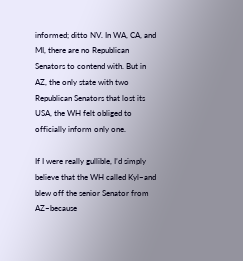informed; ditto NV. In WA, CA, and MI, there are no Republican Senators to contend with. But in AZ, the only state with two Republican Senators that lost its USA, the WH felt obliged to officially inform only one.

If I were really gullible, I’d simply believe that the WH called Kyl–and blew off the senior Senator from AZ–because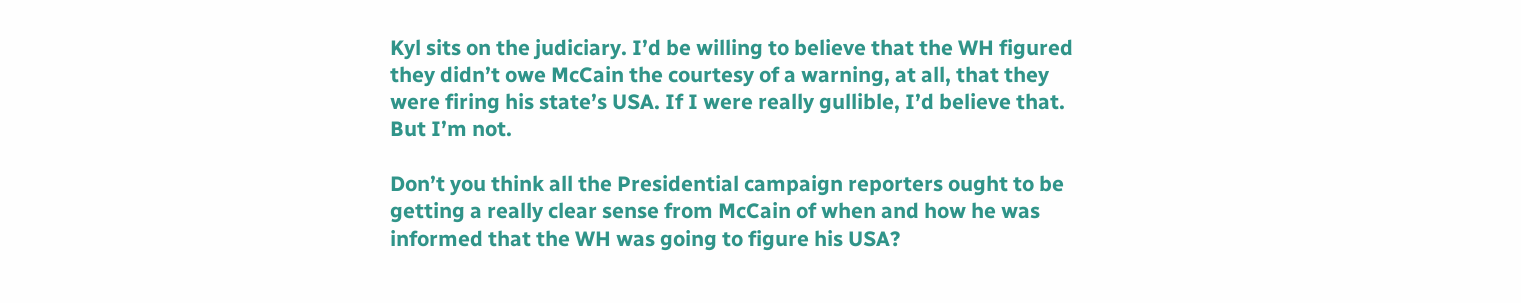Kyl sits on the judiciary. I’d be willing to believe that the WH figured they didn’t owe McCain the courtesy of a warning, at all, that they were firing his state’s USA. If I were really gullible, I’d believe that. But I’m not.

Don’t you think all the Presidential campaign reporters ought to be getting a really clear sense from McCain of when and how he was informed that the WH was going to figure his USA?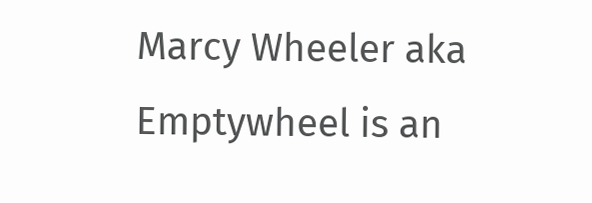Marcy Wheeler aka Emptywheel is an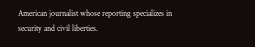American journalist whose reporting specializes in security and civil liberties.